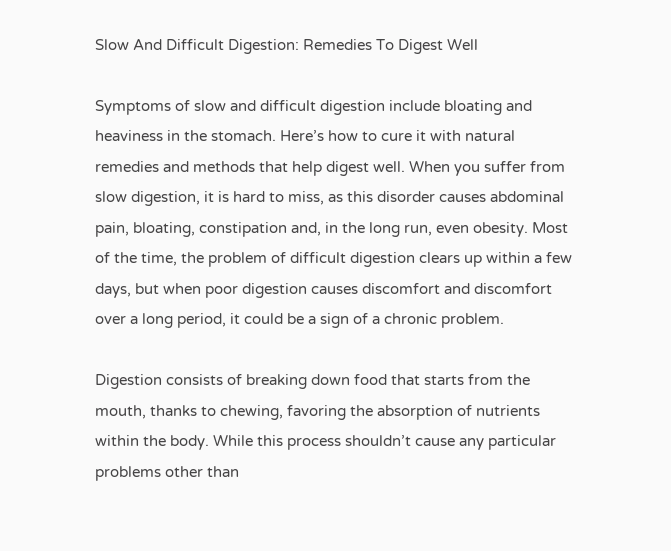Slow And Difficult Digestion: Remedies To Digest Well

Symptoms of slow and difficult digestion include bloating and heaviness in the stomach. Here’s how to cure it with natural remedies and methods that help digest well. When you suffer from slow digestion, it is hard to miss, as this disorder causes abdominal pain, bloating, constipation and, in the long run, even obesity. Most of the time, the problem of difficult digestion clears up within a few days, but when poor digestion causes discomfort and discomfort over a long period, it could be a sign of a chronic problem.

Digestion consists of breaking down food that starts from the mouth, thanks to chewing, favoring the absorption of nutrients within the body. While this process shouldn’t cause any particular problems other than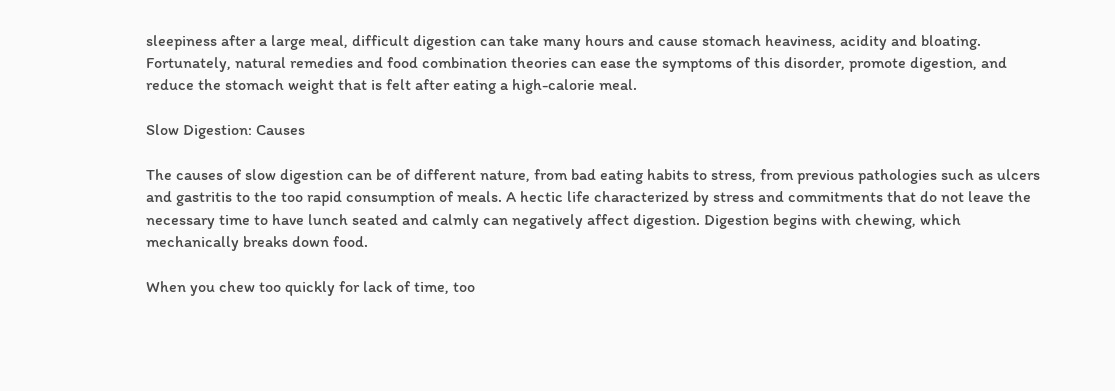sleepiness after a large meal, difficult digestion can take many hours and cause stomach heaviness, acidity and bloating. Fortunately, natural remedies and food combination theories can ease the symptoms of this disorder, promote digestion, and reduce the stomach weight that is felt after eating a high-calorie meal.

Slow Digestion: Causes

The causes of slow digestion can be of different nature, from bad eating habits to stress, from previous pathologies such as ulcers and gastritis to the too rapid consumption of meals. A hectic life characterized by stress and commitments that do not leave the necessary time to have lunch seated and calmly can negatively affect digestion. Digestion begins with chewing, which mechanically breaks down food.

When you chew too quickly for lack of time, too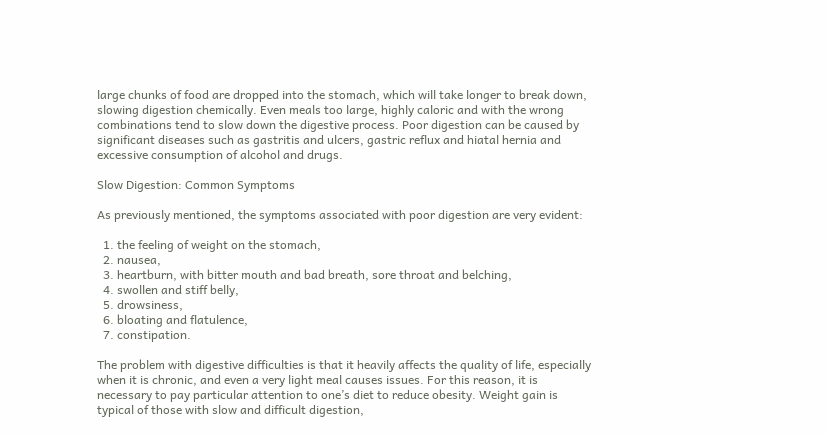large chunks of food are dropped into the stomach, which will take longer to break down, slowing digestion chemically. Even meals too large, highly caloric and with the wrong combinations tend to slow down the digestive process. Poor digestion can be caused by significant diseases such as gastritis and ulcers, gastric reflux and hiatal hernia and excessive consumption of alcohol and drugs.

Slow Digestion: Common Symptoms

As previously mentioned, the symptoms associated with poor digestion are very evident:

  1. the feeling of weight on the stomach,
  2. nausea,
  3. heartburn, with bitter mouth and bad breath, sore throat and belching,
  4. swollen and stiff belly,
  5. drowsiness,
  6. bloating and flatulence,
  7. constipation.

The problem with digestive difficulties is that it heavily affects the quality of life, especially when it is chronic, and even a very light meal causes issues. For this reason, it is necessary to pay particular attention to one’s diet to reduce obesity. Weight gain is typical of those with slow and difficult digestion,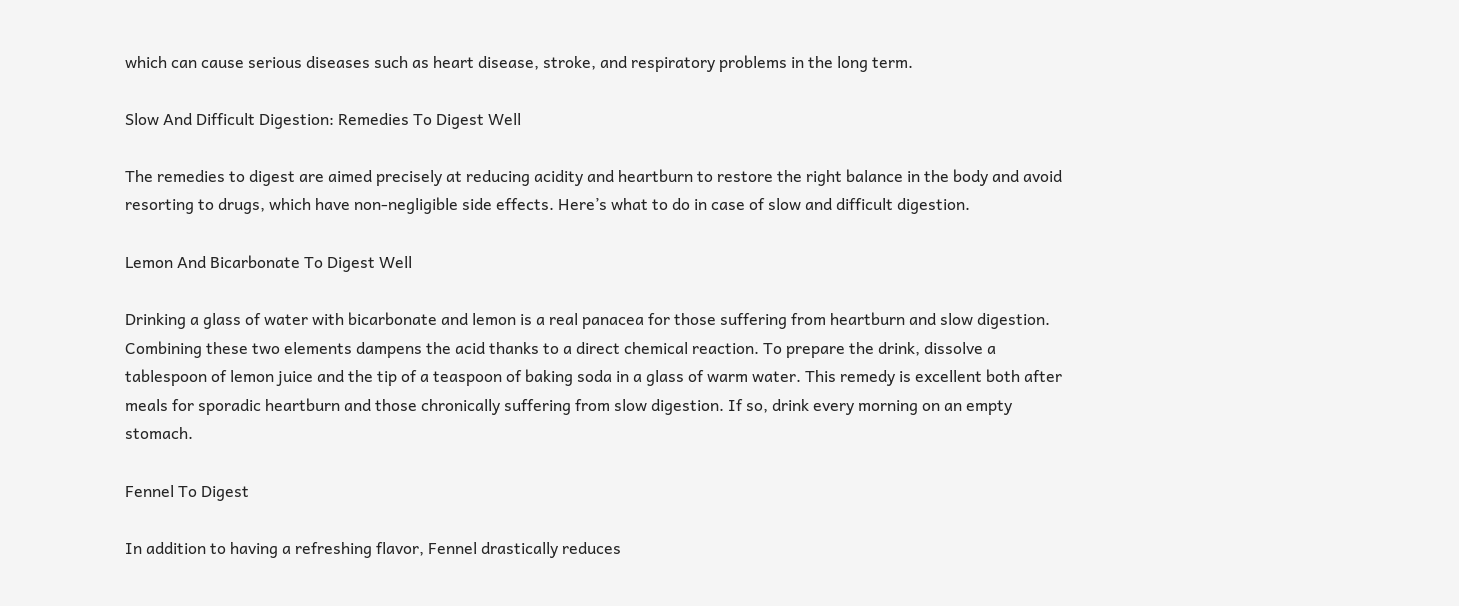which can cause serious diseases such as heart disease, stroke, and respiratory problems in the long term.

Slow And Difficult Digestion: Remedies To Digest Well

The remedies to digest are aimed precisely at reducing acidity and heartburn to restore the right balance in the body and avoid resorting to drugs, which have non-negligible side effects. Here’s what to do in case of slow and difficult digestion.

Lemon And Bicarbonate To Digest Well

Drinking a glass of water with bicarbonate and lemon is a real panacea for those suffering from heartburn and slow digestion. Combining these two elements dampens the acid thanks to a direct chemical reaction. To prepare the drink, dissolve a tablespoon of lemon juice and the tip of a teaspoon of baking soda in a glass of warm water. This remedy is excellent both after meals for sporadic heartburn and those chronically suffering from slow digestion. If so, drink every morning on an empty stomach.

Fennel To Digest

In addition to having a refreshing flavor, Fennel drastically reduces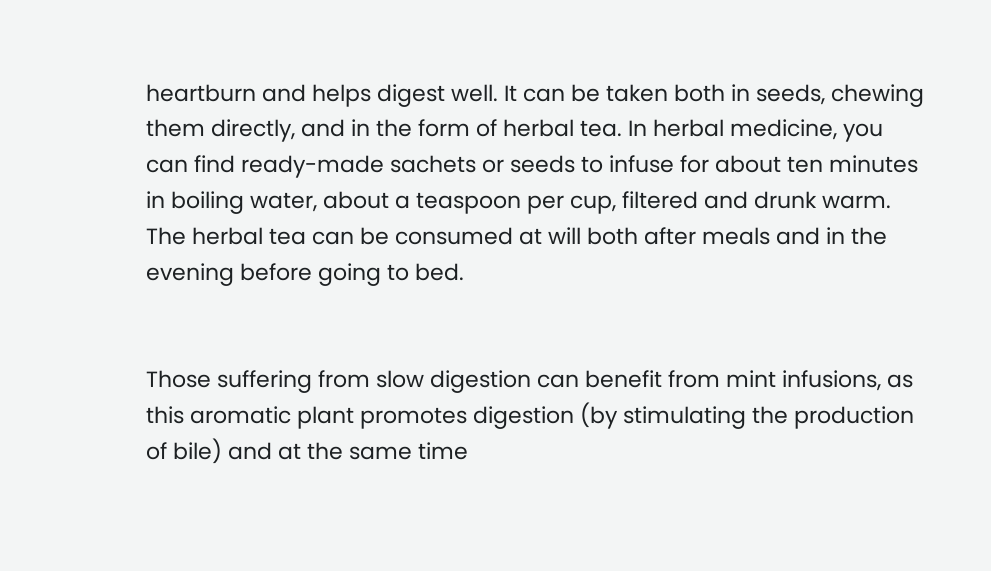heartburn and helps digest well. It can be taken both in seeds, chewing them directly, and in the form of herbal tea. In herbal medicine, you can find ready-made sachets or seeds to infuse for about ten minutes in boiling water, about a teaspoon per cup, filtered and drunk warm. The herbal tea can be consumed at will both after meals and in the evening before going to bed.


Those suffering from slow digestion can benefit from mint infusions, as this aromatic plant promotes digestion (by stimulating the production of bile) and at the same time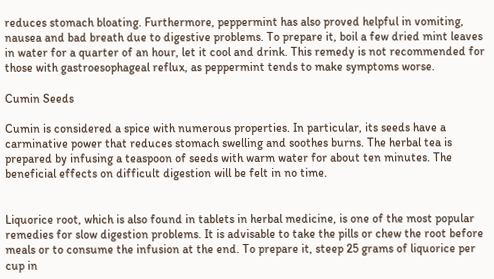reduces stomach bloating. Furthermore, peppermint has also proved helpful in vomiting, nausea and bad breath due to digestive problems. To prepare it, boil a few dried mint leaves in water for a quarter of an hour, let it cool and drink. This remedy is not recommended for those with gastroesophageal reflux, as peppermint tends to make symptoms worse.

Cumin Seeds

Cumin is considered a spice with numerous properties. In particular, its seeds have a carminative power that reduces stomach swelling and soothes burns. The herbal tea is prepared by infusing a teaspoon of seeds with warm water for about ten minutes. The beneficial effects on difficult digestion will be felt in no time.


Liquorice root, which is also found in tablets in herbal medicine, is one of the most popular remedies for slow digestion problems. It is advisable to take the pills or chew the root before meals or to consume the infusion at the end. To prepare it, steep 25 grams of liquorice per cup in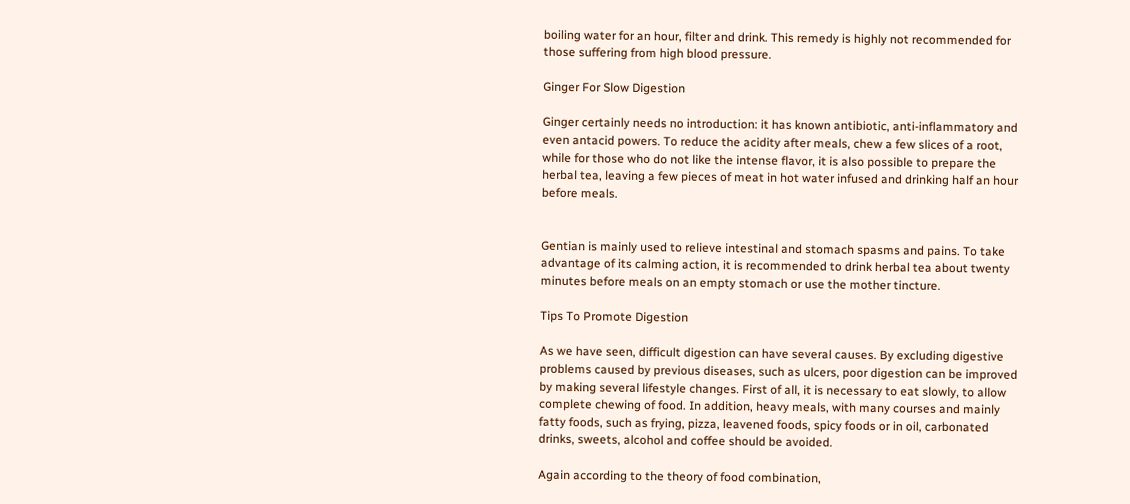boiling water for an hour, filter and drink. This remedy is highly not recommended for those suffering from high blood pressure.

Ginger For Slow Digestion

Ginger certainly needs no introduction: it has known antibiotic, anti-inflammatory and even antacid powers. To reduce the acidity after meals, chew a few slices of a root, while for those who do not like the intense flavor, it is also possible to prepare the herbal tea, leaving a few pieces of meat in hot water infused and drinking half an hour before meals.


Gentian is mainly used to relieve intestinal and stomach spasms and pains. To take advantage of its calming action, it is recommended to drink herbal tea about twenty minutes before meals on an empty stomach or use the mother tincture.

Tips To Promote Digestion

As we have seen, difficult digestion can have several causes. By excluding digestive problems caused by previous diseases, such as ulcers, poor digestion can be improved by making several lifestyle changes. First of all, it is necessary to eat slowly, to allow complete chewing of food. In addition, heavy meals, with many courses and mainly fatty foods, such as frying, pizza, leavened foods, spicy foods or in oil, carbonated drinks, sweets, alcohol and coffee should be avoided.

Again according to the theory of food combination,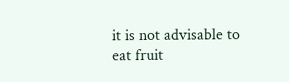it is not advisable to eat fruit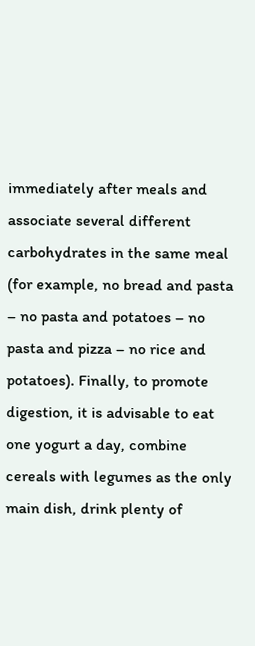immediately after meals and associate several different carbohydrates in the same meal (for example, no bread and pasta – no pasta and potatoes – no pasta and pizza – no rice and potatoes). Finally, to promote digestion, it is advisable to eat one yogurt a day, combine cereals with legumes as the only main dish, drink plenty of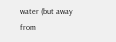water (but away from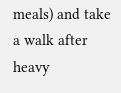meals) and take a walk after heavy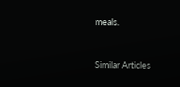meals.


Similar Articles